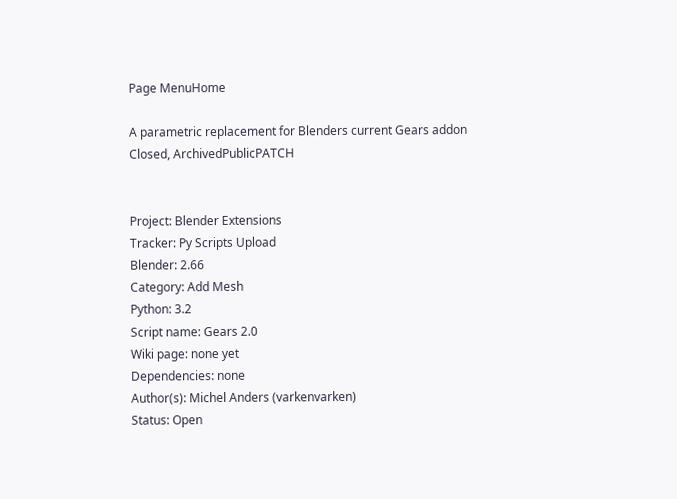Page MenuHome

A parametric replacement for Blenders current Gears addon
Closed, ArchivedPublicPATCH


Project: Blender Extensions
Tracker: Py Scripts Upload
Blender: 2.66
Category: Add Mesh
Python: 3.2
Script name: Gears 2.0
Wiki page: none yet
Dependencies: none
Author(s): Michel Anders (varkenvarken)
Status: Open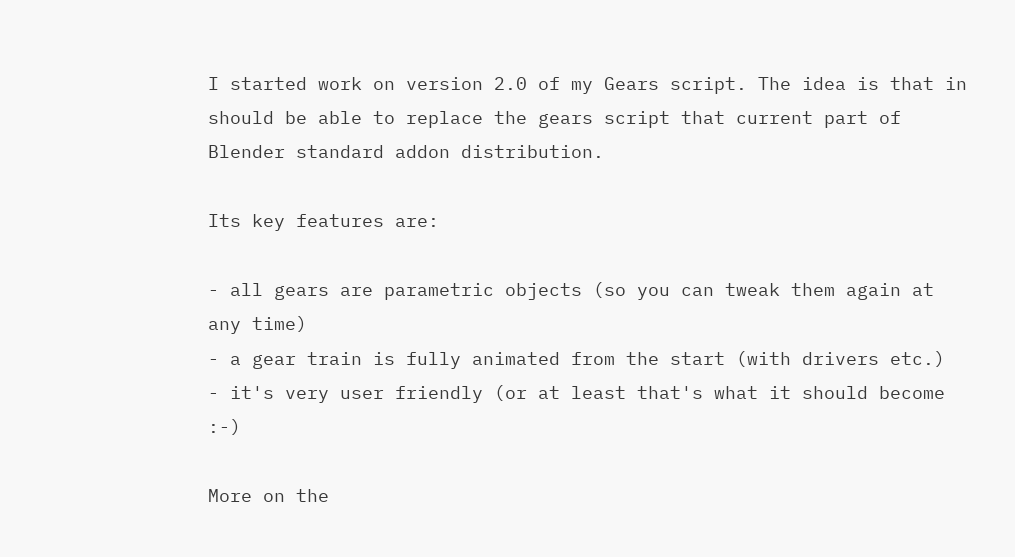I started work on version 2.0 of my Gears script. The idea is that in should be able to replace the gears script that current part of Blender standard addon distribution.

Its key features are:

- all gears are parametric objects (so you can tweak them again at any time)
- a gear train is fully animated from the start (with drivers etc.)
- it's very user friendly (or at least that's what it should become :-)

More on the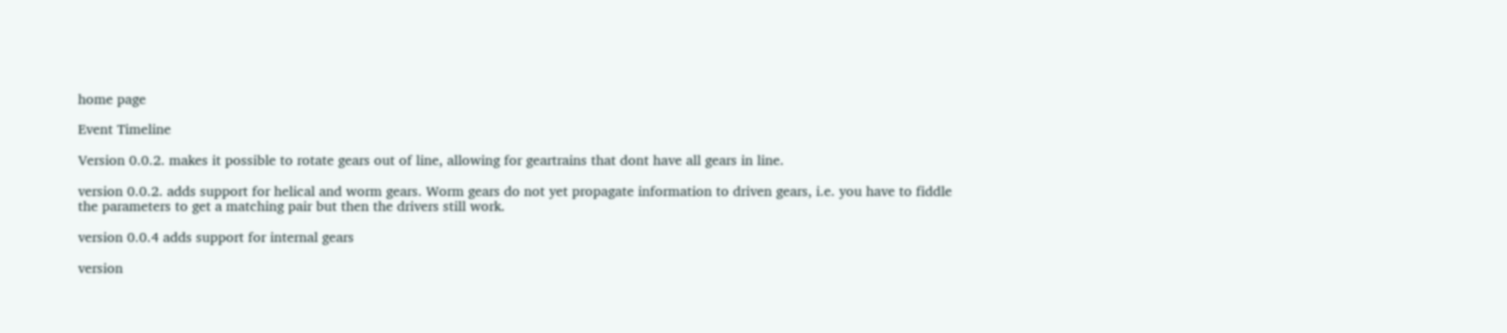home page

Event Timeline

Version 0.0.2. makes it possible to rotate gears out of line, allowing for geartrains that dont have all gears in line.

version 0.0.2. adds support for helical and worm gears. Worm gears do not yet propagate information to driven gears, i.e. you have to fiddle the parameters to get a matching pair but then the drivers still work.

version 0.0.4 adds support for internal gears

version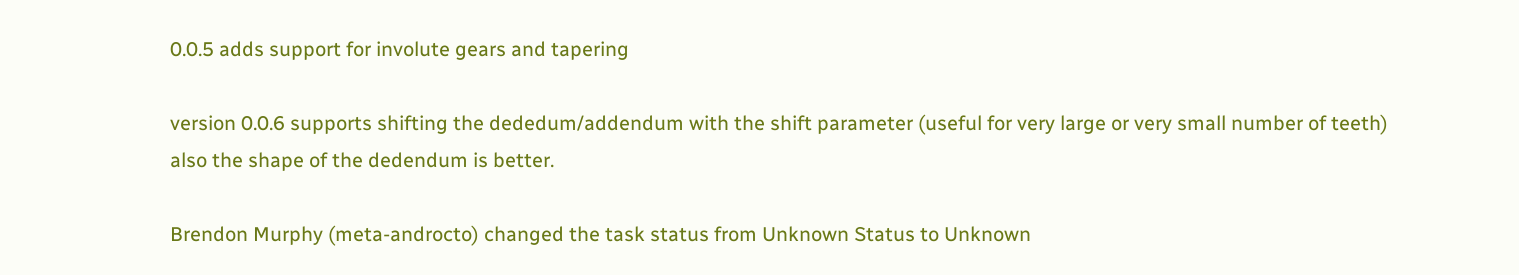0.0.5 adds support for involute gears and tapering

version 0.0.6 supports shifting the dededum/addendum with the shift parameter (useful for very large or very small number of teeth)
also the shape of the dedendum is better.

Brendon Murphy (meta-androcto) changed the task status from Unknown Status to Unknown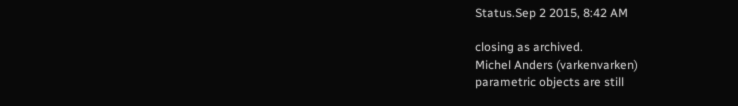Status.Sep 2 2015, 8:42 AM

closing as archived.
Michel Anders (varkenvarken)
parametric objects are still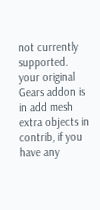not currently supported.
your original Gears addon is in add mesh extra objects in contrib, if you have any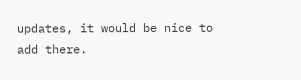updates, it would be nice to add there.